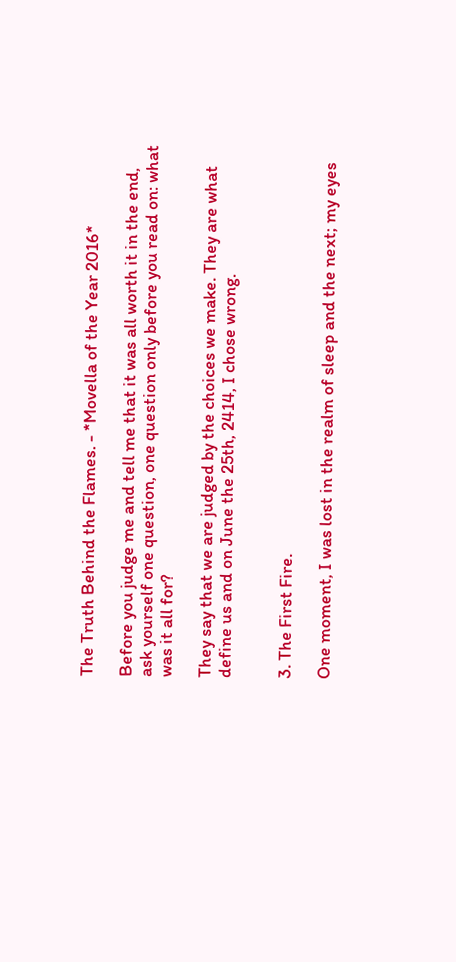The Truth Behind the Flames. - *Movella of the Year 2016*

Before you judge me and tell me that it was all worth it in the end, ask yourself one question, one question only before you read on: what was it all for?

They say that we are judged by the choices we make. They are what define us and on June the 25th, 2414, I chose wrong.


3. The First Fire.

One moment, I was lost in the realm of sleep and the next; my eyes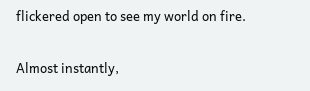flickered open to see my world on fire.

Almost instantly,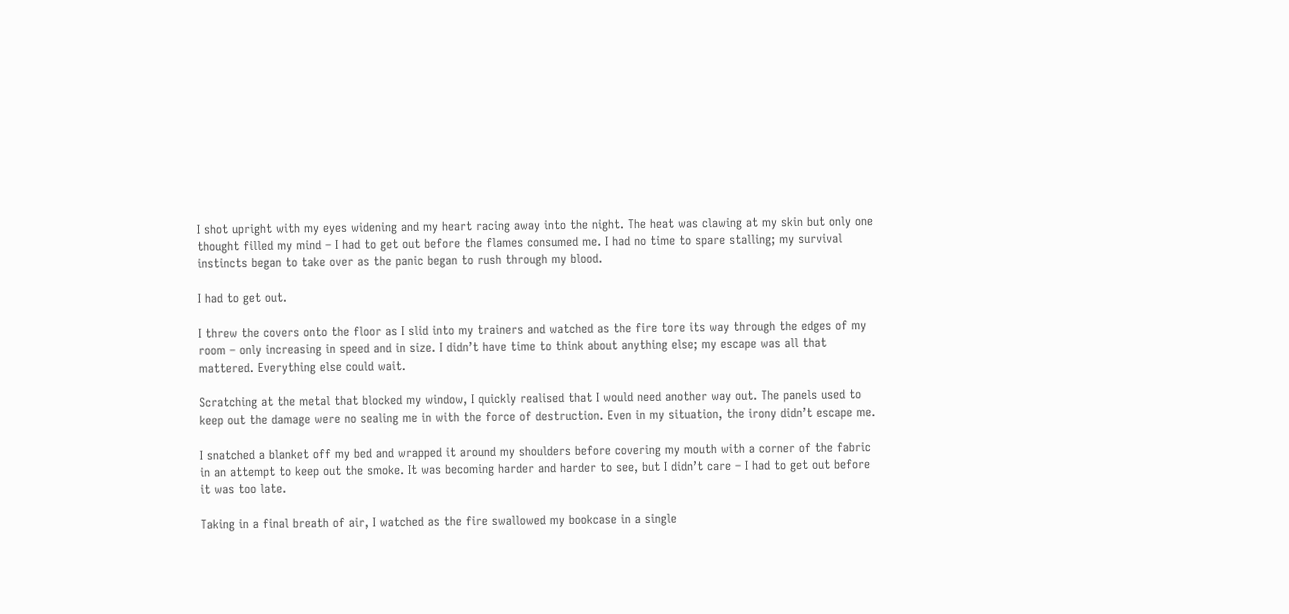I shot upright with my eyes widening and my heart racing away into the night. The heat was clawing at my skin but only one thought filled my mind – I had to get out before the flames consumed me. I had no time to spare stalling; my survival instincts began to take over as the panic began to rush through my blood.

I had to get out.

I threw the covers onto the floor as I slid into my trainers and watched as the fire tore its way through the edges of my room – only increasing in speed and in size. I didn’t have time to think about anything else; my escape was all that mattered. Everything else could wait.

Scratching at the metal that blocked my window, I quickly realised that I would need another way out. The panels used to keep out the damage were no sealing me in with the force of destruction. Even in my situation, the irony didn’t escape me.

I snatched a blanket off my bed and wrapped it around my shoulders before covering my mouth with a corner of the fabric in an attempt to keep out the smoke. It was becoming harder and harder to see, but I didn’t care – I had to get out before it was too late.

Taking in a final breath of air, I watched as the fire swallowed my bookcase in a single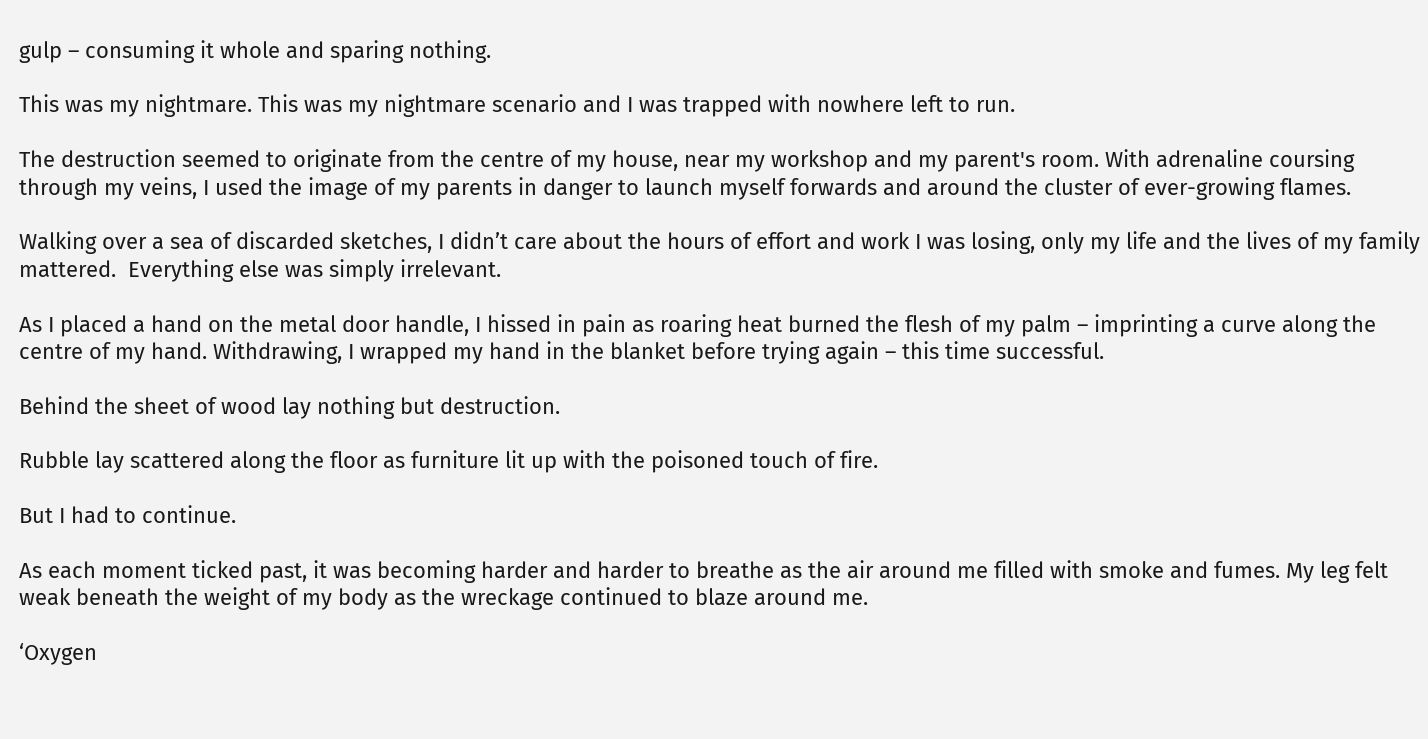gulp – consuming it whole and sparing nothing.

This was my nightmare. This was my nightmare scenario and I was trapped with nowhere left to run.

The destruction seemed to originate from the centre of my house, near my workshop and my parent's room. With adrenaline coursing through my veins, I used the image of my parents in danger to launch myself forwards and around the cluster of ever-growing flames.

Walking over a sea of discarded sketches, I didn’t care about the hours of effort and work I was losing, only my life and the lives of my family mattered.  Everything else was simply irrelevant.

As I placed a hand on the metal door handle, I hissed in pain as roaring heat burned the flesh of my palm – imprinting a curve along the centre of my hand. Withdrawing, I wrapped my hand in the blanket before trying again – this time successful.

Behind the sheet of wood lay nothing but destruction.

Rubble lay scattered along the floor as furniture lit up with the poisoned touch of fire.

But I had to continue.

As each moment ticked past, it was becoming harder and harder to breathe as the air around me filled with smoke and fumes. My leg felt weak beneath the weight of my body as the wreckage continued to blaze around me.

‘Oxygen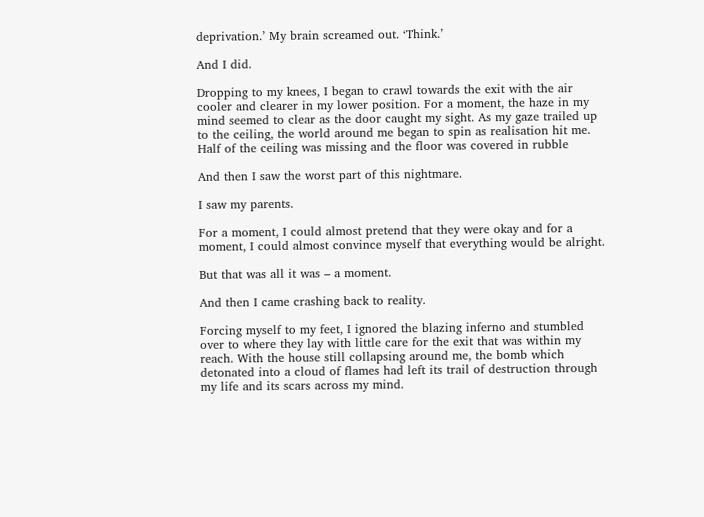deprivation.’ My brain screamed out. ‘Think.’

And I did.

Dropping to my knees, I began to crawl towards the exit with the air cooler and clearer in my lower position. For a moment, the haze in my mind seemed to clear as the door caught my sight. As my gaze trailed up to the ceiling, the world around me began to spin as realisation hit me. Half of the ceiling was missing and the floor was covered in rubble

And then I saw the worst part of this nightmare.

I saw my parents.

For a moment, I could almost pretend that they were okay and for a moment, I could almost convince myself that everything would be alright.

But that was all it was – a moment.

And then I came crashing back to reality.

Forcing myself to my feet, I ignored the blazing inferno and stumbled over to where they lay with little care for the exit that was within my reach. With the house still collapsing around me, the bomb which detonated into a cloud of flames had left its trail of destruction through my life and its scars across my mind.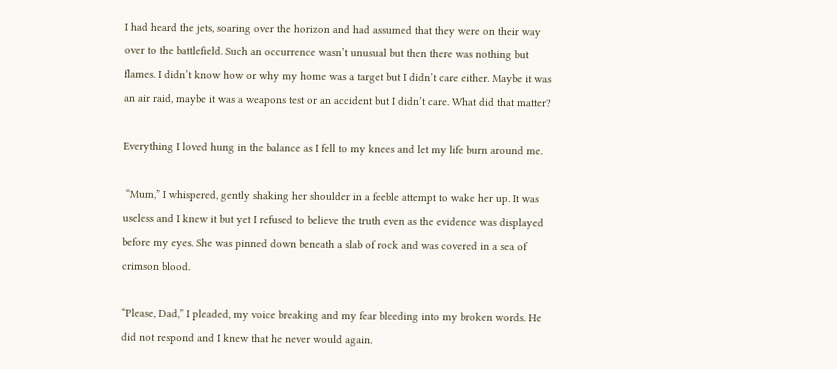I had heard the jets, soaring over the horizon and had assumed that they were on their way over to the battlefield. Such an occurrence wasn’t unusual but then there was nothing but flames. I didn’t know how or why my home was a target but I didn’t care either. Maybe it was an air raid, maybe it was a weapons test or an accident but I didn’t care. What did that matter?

Everything I loved hung in the balance as I fell to my knees and let my life burn around me.

 “Mum,” I whispered, gently shaking her shoulder in a feeble attempt to wake her up. It was useless and I knew it but yet I refused to believe the truth even as the evidence was displayed before my eyes. She was pinned down beneath a slab of rock and was covered in a sea of crimson blood.

“Please, Dad,” I pleaded, my voice breaking and my fear bleeding into my broken words. He did not respond and I knew that he never would again.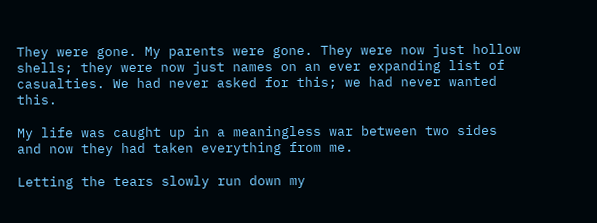They were gone. My parents were gone. They were now just hollow shells; they were now just names on an ever expanding list of casualties. We had never asked for this; we had never wanted this.

My life was caught up in a meaningless war between two sides and now they had taken everything from me.

Letting the tears slowly run down my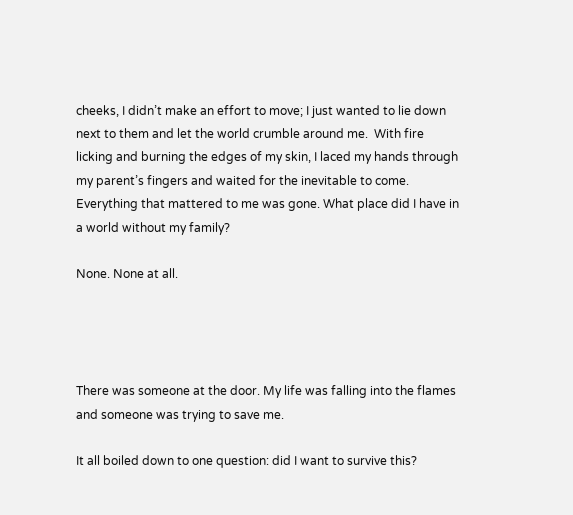cheeks, I didn’t make an effort to move; I just wanted to lie down next to them and let the world crumble around me.  With fire licking and burning the edges of my skin, I laced my hands through my parent’s fingers and waited for the inevitable to come. Everything that mattered to me was gone. What place did I have in a world without my family?

None. None at all.




There was someone at the door. My life was falling into the flames and someone was trying to save me.

It all boiled down to one question: did I want to survive this?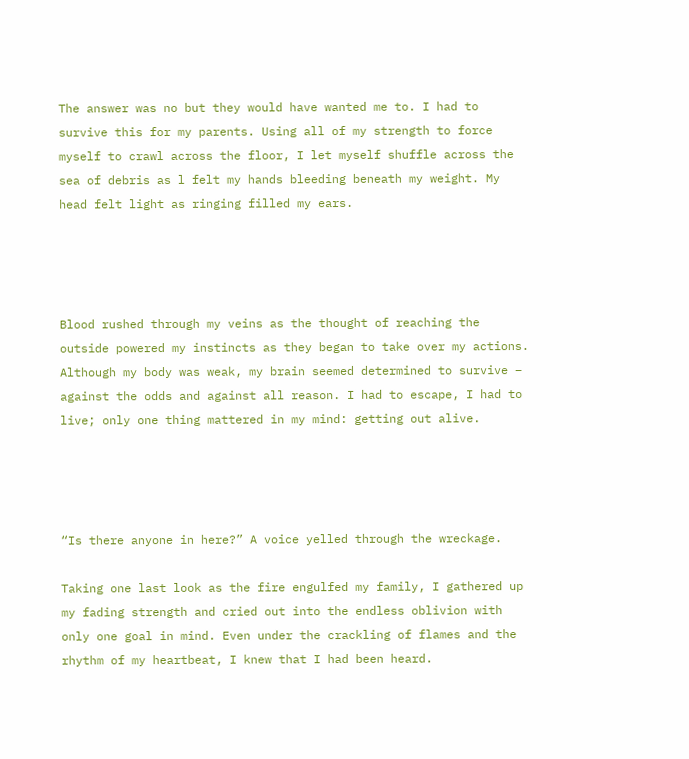The answer was no but they would have wanted me to. I had to survive this for my parents. Using all of my strength to force myself to crawl across the floor, I let myself shuffle across the sea of debris as l felt my hands bleeding beneath my weight. My head felt light as ringing filled my ears.




Blood rushed through my veins as the thought of reaching the outside powered my instincts as they began to take over my actions. Although my body was weak, my brain seemed determined to survive – against the odds and against all reason. I had to escape, I had to live; only one thing mattered in my mind: getting out alive.




“Is there anyone in here?” A voice yelled through the wreckage.

Taking one last look as the fire engulfed my family, I gathered up my fading strength and cried out into the endless oblivion with only one goal in mind. Even under the crackling of flames and the rhythm of my heartbeat, I knew that I had been heard.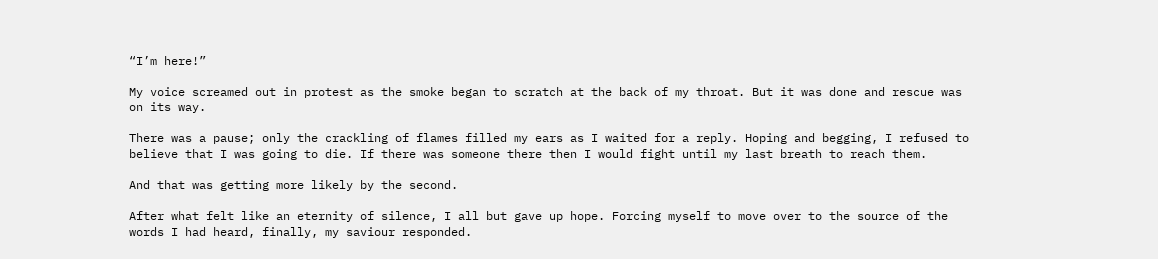“I’m here!”

My voice screamed out in protest as the smoke began to scratch at the back of my throat. But it was done and rescue was on its way.

There was a pause; only the crackling of flames filled my ears as I waited for a reply. Hoping and begging, I refused to believe that I was going to die. If there was someone there then I would fight until my last breath to reach them.

And that was getting more likely by the second.

After what felt like an eternity of silence, I all but gave up hope. Forcing myself to move over to the source of the words I had heard, finally, my saviour responded.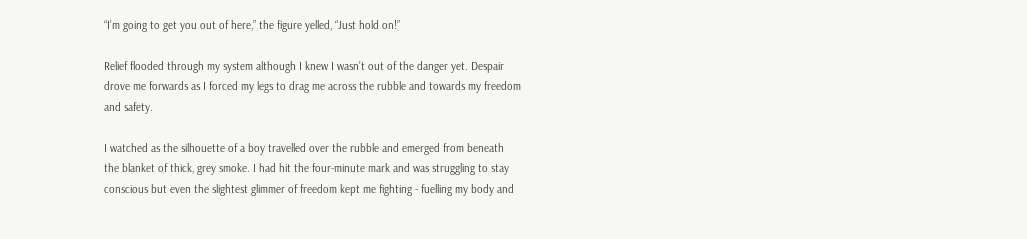“I’m going to get you out of here,” the figure yelled, “Just hold on!”

Relief flooded through my system although I knew I wasn’t out of the danger yet. Despair drove me forwards as I forced my legs to drag me across the rubble and towards my freedom and safety.

I watched as the silhouette of a boy travelled over the rubble and emerged from beneath the blanket of thick, grey smoke. I had hit the four-minute mark and was struggling to stay conscious but even the slightest glimmer of freedom kept me fighting - fuelling my body and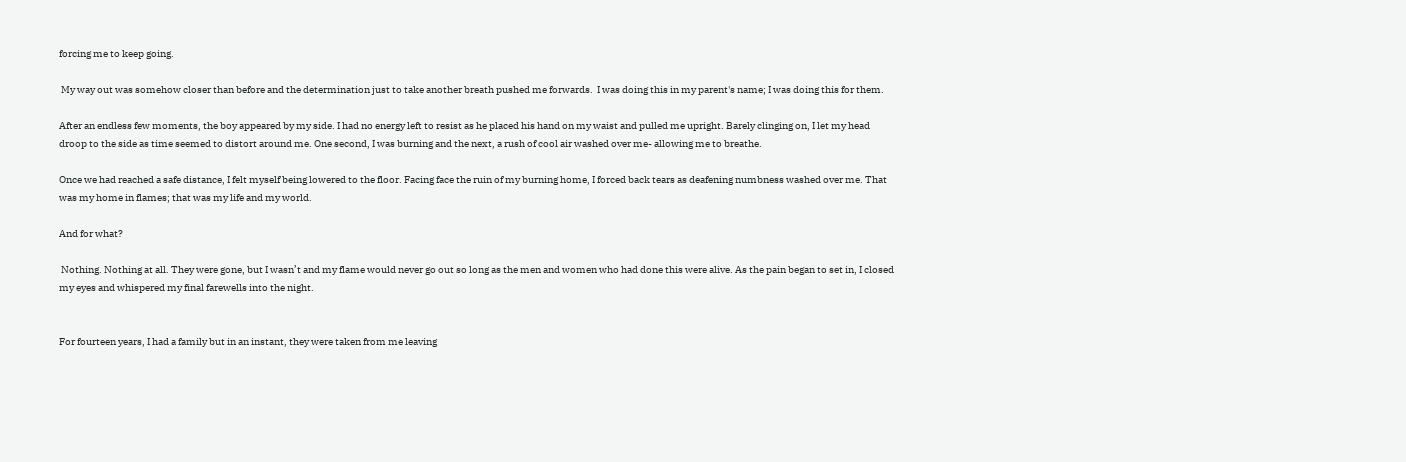forcing me to keep going.

 My way out was somehow closer than before and the determination just to take another breath pushed me forwards.  I was doing this in my parent's name; I was doing this for them.

After an endless few moments, the boy appeared by my side. I had no energy left to resist as he placed his hand on my waist and pulled me upright. Barely clinging on, I let my head droop to the side as time seemed to distort around me. One second, I was burning and the next, a rush of cool air washed over me- allowing me to breathe.

Once we had reached a safe distance, I felt myself being lowered to the floor. Facing face the ruin of my burning home, I forced back tears as deafening numbness washed over me. That was my home in flames; that was my life and my world.

And for what?

 Nothing. Nothing at all. They were gone, but I wasn’t and my flame would never go out so long as the men and women who had done this were alive. As the pain began to set in, I closed my eyes and whispered my final farewells into the night.


For fourteen years, I had a family but in an instant, they were taken from me leaving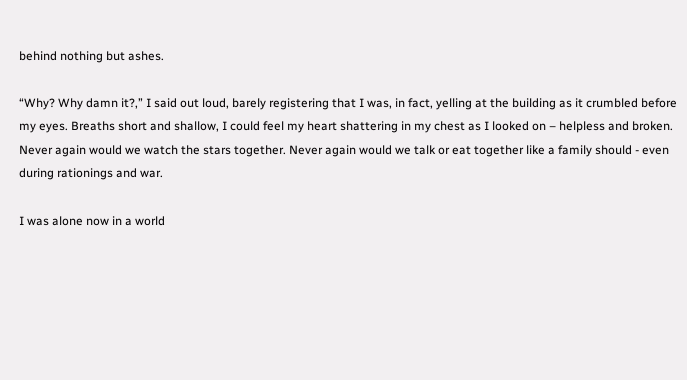behind nothing but ashes.

“Why? Why damn it?,” I said out loud, barely registering that I was, in fact, yelling at the building as it crumbled before my eyes. Breaths short and shallow, I could feel my heart shattering in my chest as I looked on – helpless and broken. Never again would we watch the stars together. Never again would we talk or eat together like a family should - even during rationings and war.

I was alone now in a world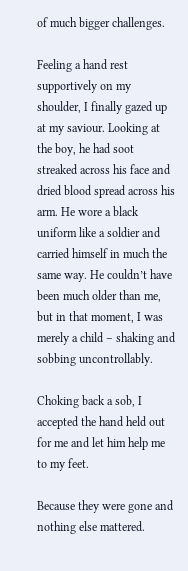of much bigger challenges.

Feeling a hand rest supportively on my shoulder, I finally gazed up at my saviour. Looking at the boy, he had soot streaked across his face and dried blood spread across his arm. He wore a black uniform like a soldier and carried himself in much the same way. He couldn’t have been much older than me, but in that moment, I was merely a child – shaking and sobbing uncontrollably.

Choking back a sob, I accepted the hand held out for me and let him help me to my feet.

Because they were gone and nothing else mattered.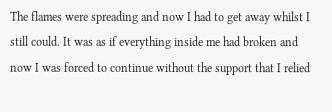The flames were spreading and now I had to get away whilst I still could. It was as if everything inside me had broken and now I was forced to continue without the support that I relied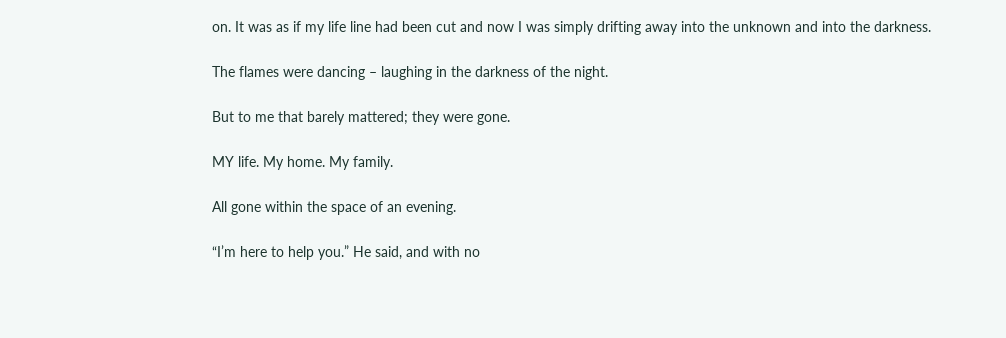on. It was as if my life line had been cut and now I was simply drifting away into the unknown and into the darkness.

The flames were dancing – laughing in the darkness of the night.

But to me that barely mattered; they were gone.

MY life. My home. My family.

All gone within the space of an evening.

“I’m here to help you.” He said, and with no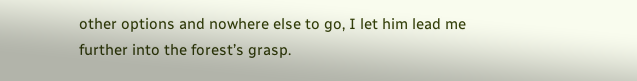other options and nowhere else to go, I let him lead me further into the forest’s grasp.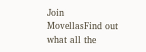Join MovellasFind out what all the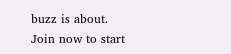buzz is about. Join now to start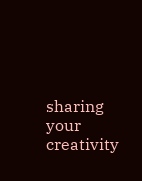sharing your creativity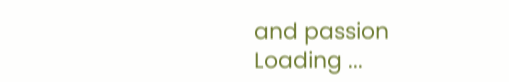and passion
Loading ...